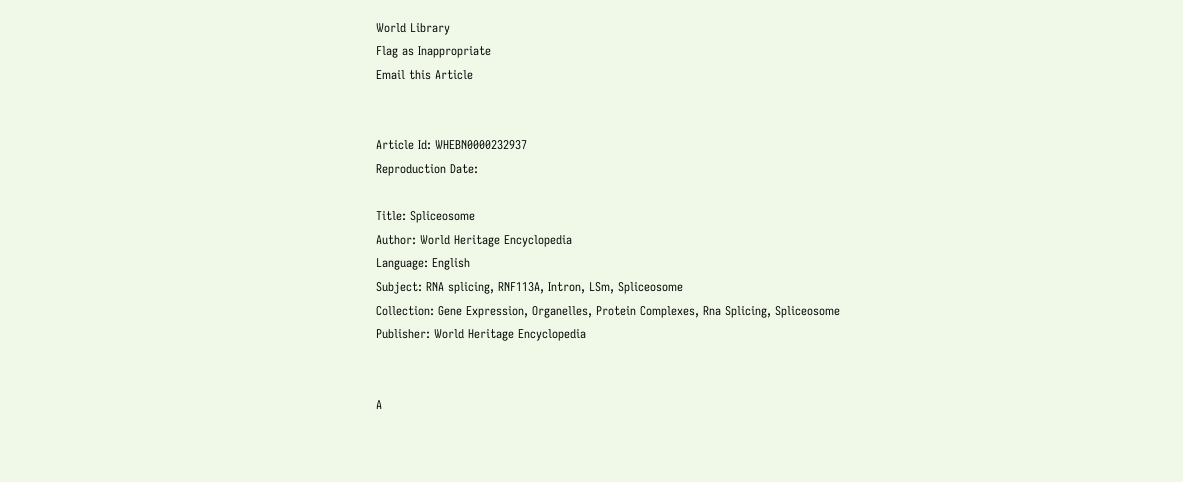World Library
Flag as Inappropriate
Email this Article


Article Id: WHEBN0000232937
Reproduction Date:

Title: Spliceosome
Author: World Heritage Encyclopedia
Language: English
Subject: RNA splicing, RNF113A, Intron, LSm, Spliceosome
Collection: Gene Expression, Organelles, Protein Complexes, Rna Splicing, Spliceosome
Publisher: World Heritage Encyclopedia


A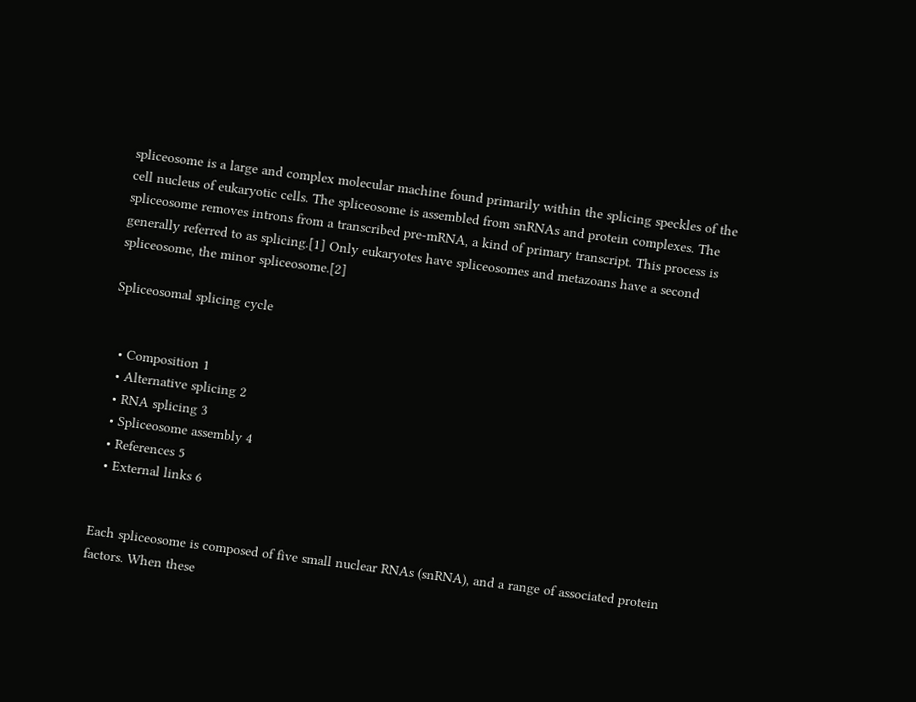spliceosome is a large and complex molecular machine found primarily within the splicing speckles of the cell nucleus of eukaryotic cells. The spliceosome is assembled from snRNAs and protein complexes. The spliceosome removes introns from a transcribed pre-mRNA, a kind of primary transcript. This process is generally referred to as splicing.[1] Only eukaryotes have spliceosomes and metazoans have a second spliceosome, the minor spliceosome.[2]

Spliceosomal splicing cycle


  • Composition 1
  • Alternative splicing 2
  • RNA splicing 3
  • Spliceosome assembly 4
  • References 5
  • External links 6


Each spliceosome is composed of five small nuclear RNAs (snRNA), and a range of associated protein factors. When these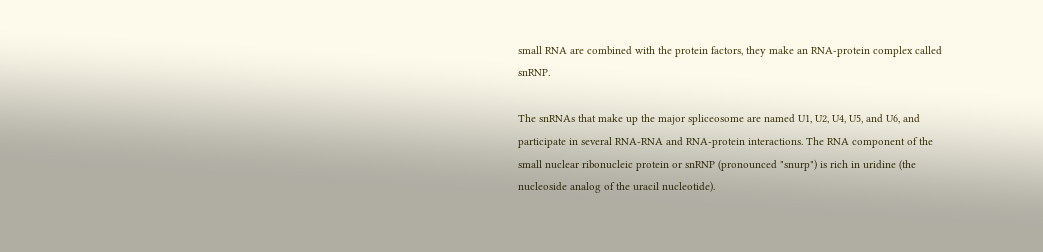small RNA are combined with the protein factors, they make an RNA-protein complex called snRNP.

The snRNAs that make up the major spliceosome are named U1, U2, U4, U5, and U6, and participate in several RNA-RNA and RNA-protein interactions. The RNA component of the small nuclear ribonucleic protein or snRNP (pronounced "snurp") is rich in uridine (the nucleoside analog of the uracil nucleotide).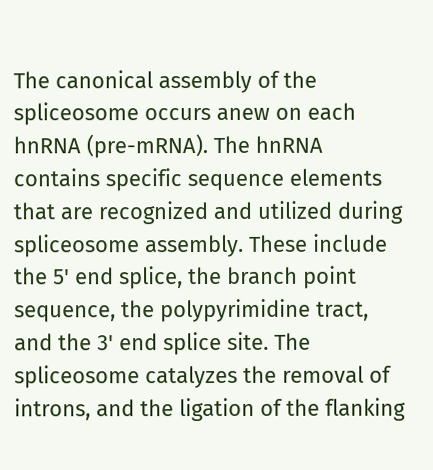The canonical assembly of the spliceosome occurs anew on each hnRNA (pre-mRNA). The hnRNA contains specific sequence elements that are recognized and utilized during spliceosome assembly. These include the 5' end splice, the branch point sequence, the polypyrimidine tract, and the 3' end splice site. The spliceosome catalyzes the removal of introns, and the ligation of the flanking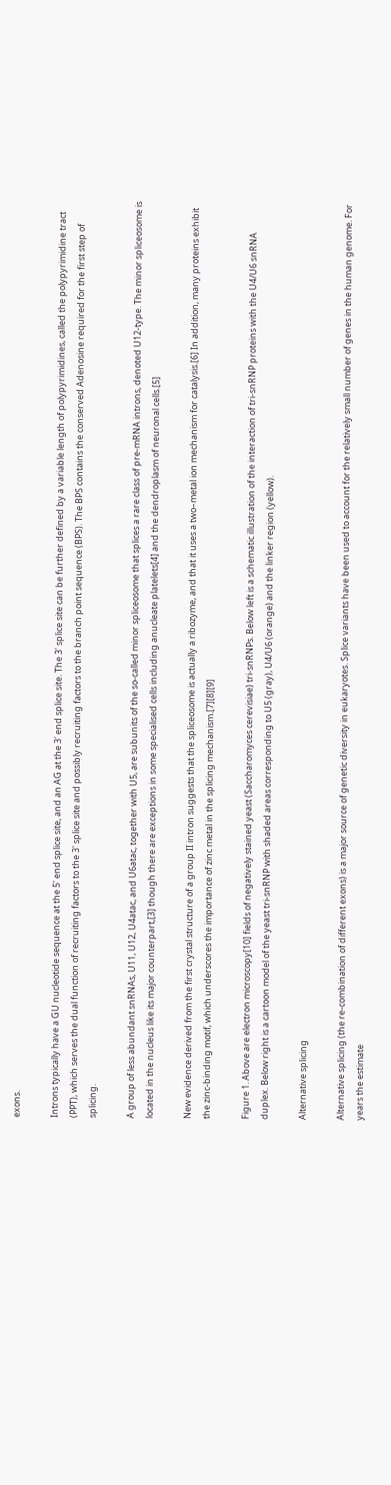exons.

Introns typically have a GU nucleotide sequence at the 5' end splice site, and an AG at the 3' end splice site. The 3' splice site can be further defined by a variable length of polypyrimidines, called the polypyrimidine tract (PPT), which serves the dual function of recruiting factors to the 3' splice site and possibly recruiting factors to the branch point sequence (BPS). The BPS contains the conserved Adenosine required for the first step of splicing.

A group of less abundant snRNAs, U11, U12, U4atac, and U6atac, together with U5, are subunits of the so-called minor spliceosome that splices a rare class of pre-mRNA introns, denoted U12-type. The minor spliceosome is located in the nucleus like its major counterpart,[3] though there are exceptions in some specialised cells including anucleate platelets[4] and the dendroplasm of neuronal cells.[5]

New evidence derived from the first crystal structure of a group II intron suggests that the spliceosome is actually a ribozyme, and that it uses a two–metal ion mechanism for catalysis.[6] In addition, many proteins exhibit the zinc-binding motif, which underscores the importance of zinc metal in the splicing mechanism.[7][8][9]

Figure 1. Above are electron microscopy[10] fields of negatively stained yeast (Saccharomyces cerevisiae) tri-snRNPs. Below left is a schematic illustration of the interaction of tri-snRNP proteins with the U4/U6 snRNA duplex. Below right is a cartoon model of the yeast tri-snRNP with shaded areas corresponding to U5 (gray), U4/U6 (orange) and the linker region (yellow).

Alternative splicing

Alternative splicing (the re-combination of different exons) is a major source of genetic diversity in eukaryotes. Splice variants have been used to account for the relatively small number of genes in the human genome. For years the estimate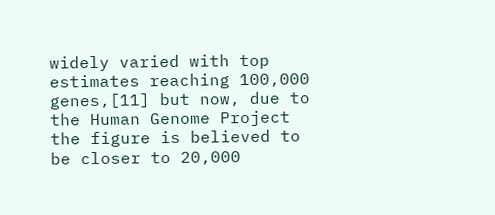widely varied with top estimates reaching 100,000 genes,[11] but now, due to the Human Genome Project the figure is believed to be closer to 20,000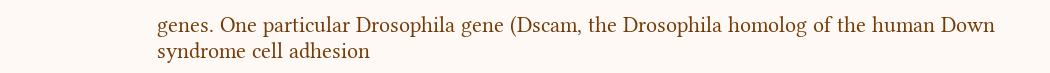genes. One particular Drosophila gene (Dscam, the Drosophila homolog of the human Down syndrome cell adhesion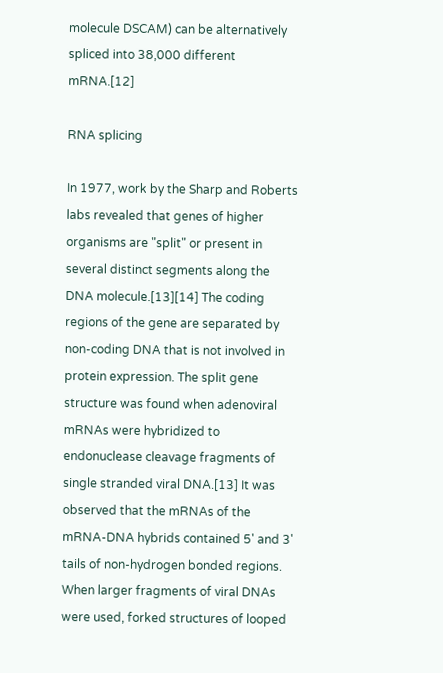molecule DSCAM) can be alternatively spliced into 38,000 different mRNA.[12]

RNA splicing

In 1977, work by the Sharp and Roberts labs revealed that genes of higher organisms are "split" or present in several distinct segments along the DNA molecule.[13][14] The coding regions of the gene are separated by non-coding DNA that is not involved in protein expression. The split gene structure was found when adenoviral mRNAs were hybridized to endonuclease cleavage fragments of single stranded viral DNA.[13] It was observed that the mRNAs of the mRNA-DNA hybrids contained 5' and 3' tails of non-hydrogen bonded regions. When larger fragments of viral DNAs were used, forked structures of looped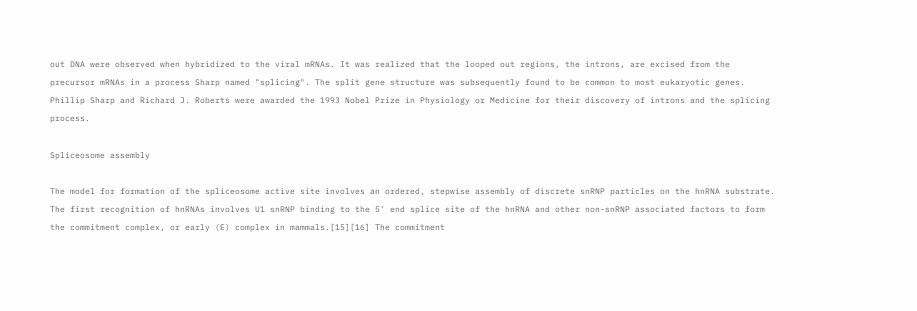out DNA were observed when hybridized to the viral mRNAs. It was realized that the looped out regions, the introns, are excised from the precursor mRNAs in a process Sharp named "splicing". The split gene structure was subsequently found to be common to most eukaryotic genes. Phillip Sharp and Richard J. Roberts were awarded the 1993 Nobel Prize in Physiology or Medicine for their discovery of introns and the splicing process.

Spliceosome assembly

The model for formation of the spliceosome active site involves an ordered, stepwise assembly of discrete snRNP particles on the hnRNA substrate. The first recognition of hnRNAs involves U1 snRNP binding to the 5' end splice site of the hnRNA and other non-snRNP associated factors to form the commitment complex, or early (E) complex in mammals.[15][16] The commitment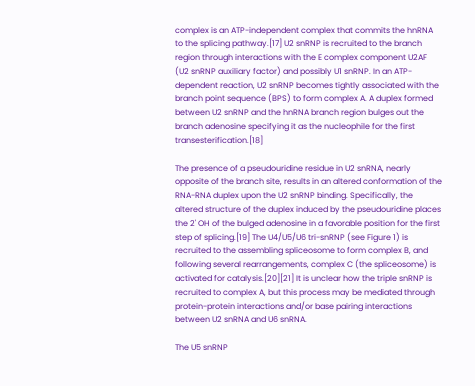complex is an ATP-independent complex that commits the hnRNA to the splicing pathway.[17] U2 snRNP is recruited to the branch region through interactions with the E complex component U2AF (U2 snRNP auxiliary factor) and possibly U1 snRNP. In an ATP-dependent reaction, U2 snRNP becomes tightly associated with the branch point sequence (BPS) to form complex A. A duplex formed between U2 snRNP and the hnRNA branch region bulges out the branch adenosine specifying it as the nucleophile for the first transesterification.[18]

The presence of a pseudouridine residue in U2 snRNA, nearly opposite of the branch site, results in an altered conformation of the RNA-RNA duplex upon the U2 snRNP binding. Specifically, the altered structure of the duplex induced by the pseudouridine places the 2' OH of the bulged adenosine in a favorable position for the first step of splicing.[19] The U4/U5/U6 tri-snRNP (see Figure 1) is recruited to the assembling spliceosome to form complex B, and following several rearrangements, complex C (the spliceosome) is activated for catalysis.[20][21] It is unclear how the triple snRNP is recruited to complex A, but this process may be mediated through protein-protein interactions and/or base pairing interactions between U2 snRNA and U6 snRNA.

The U5 snRNP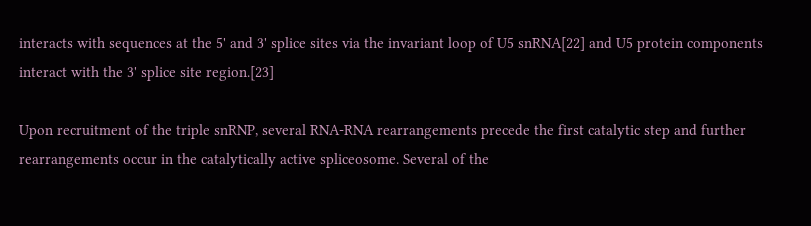interacts with sequences at the 5' and 3' splice sites via the invariant loop of U5 snRNA[22] and U5 protein components interact with the 3' splice site region.[23]

Upon recruitment of the triple snRNP, several RNA-RNA rearrangements precede the first catalytic step and further rearrangements occur in the catalytically active spliceosome. Several of the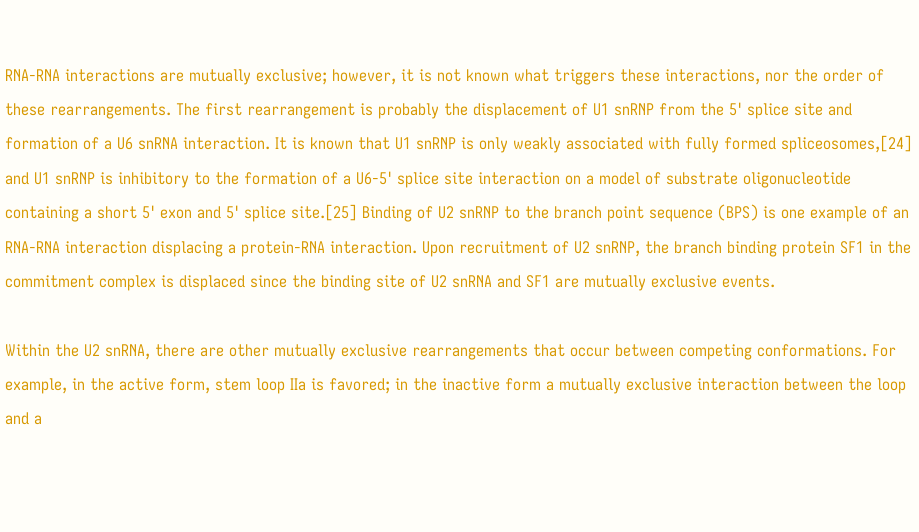RNA-RNA interactions are mutually exclusive; however, it is not known what triggers these interactions, nor the order of these rearrangements. The first rearrangement is probably the displacement of U1 snRNP from the 5' splice site and formation of a U6 snRNA interaction. It is known that U1 snRNP is only weakly associated with fully formed spliceosomes,[24] and U1 snRNP is inhibitory to the formation of a U6-5' splice site interaction on a model of substrate oligonucleotide containing a short 5' exon and 5' splice site.[25] Binding of U2 snRNP to the branch point sequence (BPS) is one example of an RNA-RNA interaction displacing a protein-RNA interaction. Upon recruitment of U2 snRNP, the branch binding protein SF1 in the commitment complex is displaced since the binding site of U2 snRNA and SF1 are mutually exclusive events.

Within the U2 snRNA, there are other mutually exclusive rearrangements that occur between competing conformations. For example, in the active form, stem loop IIa is favored; in the inactive form a mutually exclusive interaction between the loop and a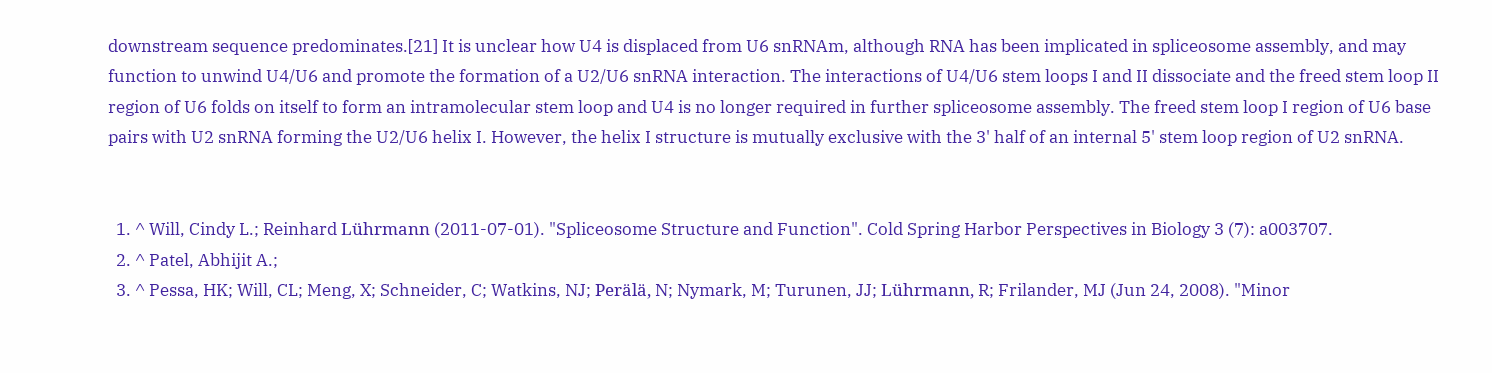downstream sequence predominates.[21] It is unclear how U4 is displaced from U6 snRNAm, although RNA has been implicated in spliceosome assembly, and may function to unwind U4/U6 and promote the formation of a U2/U6 snRNA interaction. The interactions of U4/U6 stem loops I and II dissociate and the freed stem loop II region of U6 folds on itself to form an intramolecular stem loop and U4 is no longer required in further spliceosome assembly. The freed stem loop I region of U6 base pairs with U2 snRNA forming the U2/U6 helix I. However, the helix I structure is mutually exclusive with the 3' half of an internal 5' stem loop region of U2 snRNA.


  1. ^ Will, Cindy L.; Reinhard Lührmann (2011-07-01). "Spliceosome Structure and Function". Cold Spring Harbor Perspectives in Biology 3 (7): a003707.
  2. ^ Patel, Abhijit A.;
  3. ^ Pessa, HK; Will, CL; Meng, X; Schneider, C; Watkins, NJ; Perälä, N; Nymark, M; Turunen, JJ; Lührmann, R; Frilander, MJ (Jun 24, 2008). "Minor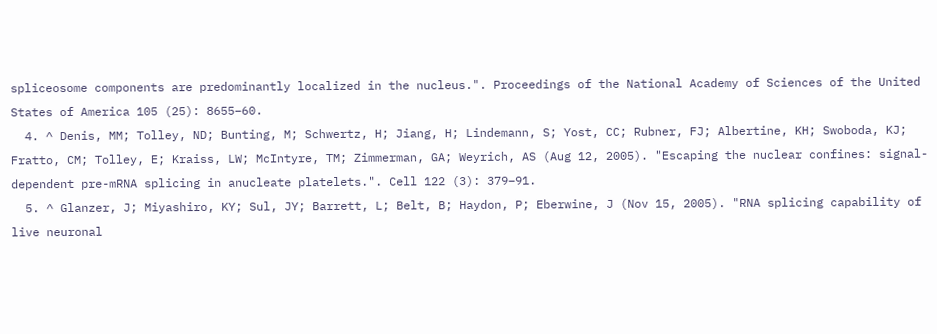spliceosome components are predominantly localized in the nucleus.". Proceedings of the National Academy of Sciences of the United States of America 105 (25): 8655–60.
  4. ^ Denis, MM; Tolley, ND; Bunting, M; Schwertz, H; Jiang, H; Lindemann, S; Yost, CC; Rubner, FJ; Albertine, KH; Swoboda, KJ; Fratto, CM; Tolley, E; Kraiss, LW; McIntyre, TM; Zimmerman, GA; Weyrich, AS (Aug 12, 2005). "Escaping the nuclear confines: signal-dependent pre-mRNA splicing in anucleate platelets.". Cell 122 (3): 379–91.
  5. ^ Glanzer, J; Miyashiro, KY; Sul, JY; Barrett, L; Belt, B; Haydon, P; Eberwine, J (Nov 15, 2005). "RNA splicing capability of live neuronal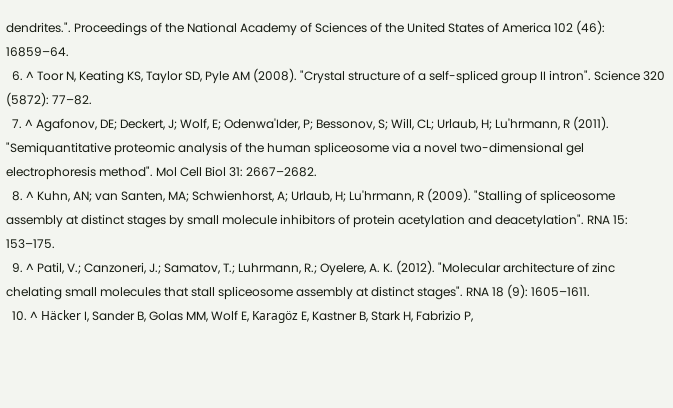dendrites.". Proceedings of the National Academy of Sciences of the United States of America 102 (46): 16859–64.
  6. ^ Toor N, Keating KS, Taylor SD, Pyle AM (2008). "Crystal structure of a self-spliced group II intron". Science 320 (5872): 77–82.
  7. ^ Agafonov, DE; Deckert, J; Wolf, E; Odenwa'Ider, P; Bessonov, S; Will, CL; Urlaub, H; Lu'hrmann, R (2011). "Semiquantitative proteomic analysis of the human spliceosome via a novel two-dimensional gel electrophoresis method". Mol Cell Biol 31: 2667–2682.
  8. ^ Kuhn, AN; van Santen, MA; Schwienhorst, A; Urlaub, H; Lu'hrmann, R (2009). "Stalling of spliceosome assembly at distinct stages by small molecule inhibitors of protein acetylation and deacetylation". RNA 15: 153–175.
  9. ^ Patil, V.; Canzoneri, J.; Samatov, T.; Luhrmann, R.; Oyelere, A. K. (2012). "Molecular architecture of zinc chelating small molecules that stall spliceosome assembly at distinct stages". RNA 18 (9): 1605–1611.
  10. ^ Häcker I, Sander B, Golas MM, Wolf E, Karagöz E, Kastner B, Stark H, Fabrizio P,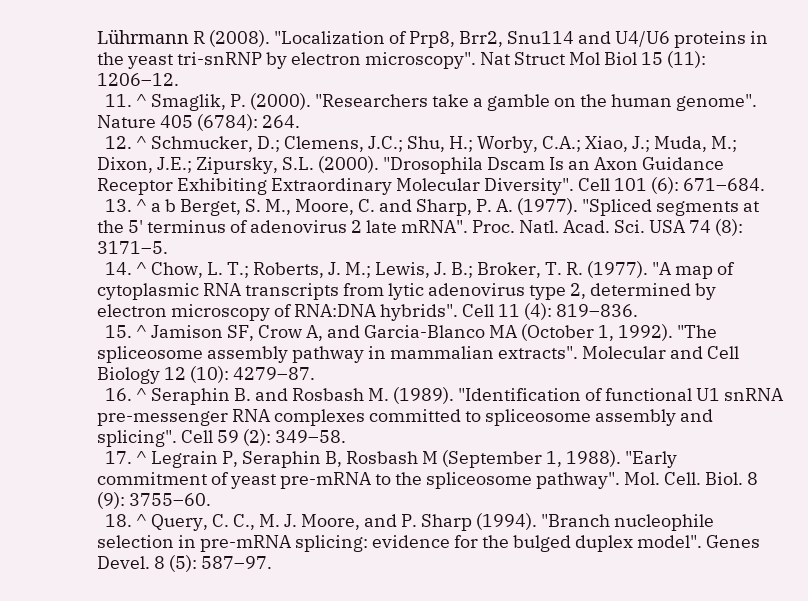Lührmann R (2008). "Localization of Prp8, Brr2, Snu114 and U4/U6 proteins in the yeast tri-snRNP by electron microscopy". Nat Struct Mol Biol 15 (11): 1206–12.
  11. ^ Smaglik, P. (2000). "Researchers take a gamble on the human genome". Nature 405 (6784): 264.
  12. ^ Schmucker, D.; Clemens, J.C.; Shu, H.; Worby, C.A.; Xiao, J.; Muda, M.; Dixon, J.E.; Zipursky, S.L. (2000). "Drosophila Dscam Is an Axon Guidance Receptor Exhibiting Extraordinary Molecular Diversity". Cell 101 (6): 671–684.
  13. ^ a b Berget, S. M., Moore, C. and Sharp, P. A. (1977). "Spliced segments at the 5' terminus of adenovirus 2 late mRNA". Proc. Natl. Acad. Sci. USA 74 (8): 3171–5.
  14. ^ Chow, L. T.; Roberts, J. M.; Lewis, J. B.; Broker, T. R. (1977). "A map of cytoplasmic RNA transcripts from lytic adenovirus type 2, determined by electron microscopy of RNA:DNA hybrids". Cell 11 (4): 819–836.
  15. ^ Jamison SF, Crow A, and Garcia-Blanco MA (October 1, 1992). "The spliceosome assembly pathway in mammalian extracts". Molecular and Cell Biology 12 (10): 4279–87.
  16. ^ Seraphin B. and Rosbash M. (1989). "Identification of functional U1 snRNA pre-messenger RNA complexes committed to spliceosome assembly and splicing". Cell 59 (2): 349–58.
  17. ^ Legrain P, Seraphin B, Rosbash M (September 1, 1988). "Early commitment of yeast pre-mRNA to the spliceosome pathway". Mol. Cell. Biol. 8 (9): 3755–60.
  18. ^ Query, C. C., M. J. Moore, and P. Sharp (1994). "Branch nucleophile selection in pre-mRNA splicing: evidence for the bulged duplex model". Genes Devel. 8 (5): 587–97.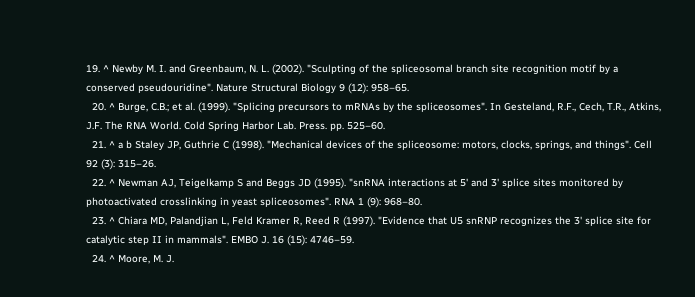19. ^ Newby M. I. and Greenbaum, N. L. (2002). "Sculpting of the spliceosomal branch site recognition motif by a conserved pseudouridine". Nature Structural Biology 9 (12): 958–65.
  20. ^ Burge, C.B.; et al. (1999). "Splicing precursors to mRNAs by the spliceosomes". In Gesteland, R.F., Cech, T.R., Atkins, J.F. The RNA World. Cold Spring Harbor Lab. Press. pp. 525–60.
  21. ^ a b Staley JP, Guthrie C (1998). "Mechanical devices of the spliceosome: motors, clocks, springs, and things". Cell 92 (3): 315–26.
  22. ^ Newman AJ, Teigelkamp S and Beggs JD (1995). "snRNA interactions at 5' and 3' splice sites monitored by photoactivated crosslinking in yeast spliceosomes". RNA 1 (9): 968–80.
  23. ^ Chiara MD, Palandjian L, Feld Kramer R, Reed R (1997). "Evidence that U5 snRNP recognizes the 3' splice site for catalytic step II in mammals". EMBO J. 16 (15): 4746–59.
  24. ^ Moore, M. J.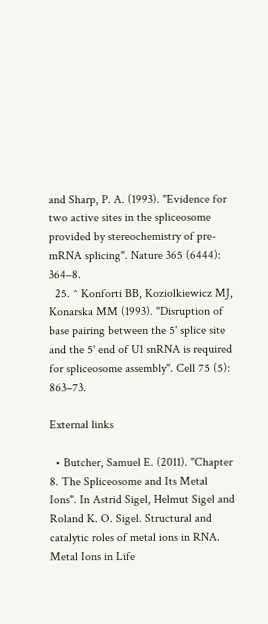and Sharp, P. A. (1993). "Evidence for two active sites in the spliceosome provided by stereochemistry of pre-mRNA splicing". Nature 365 (6444): 364–8.
  25. ^ Konforti BB, Koziolkiewicz MJ, Konarska MM (1993). "Disruption of base pairing between the 5' splice site and the 5' end of U1 snRNA is required for spliceosome assembly". Cell 75 (5): 863–73.

External links

  • Butcher, Samuel E. (2011). "Chapter 8. The Spliceosome and Its Metal Ions". In Astrid Sigel, Helmut Sigel and Roland K. O. Sigel. Structural and catalytic roles of metal ions in RNA. Metal Ions in Life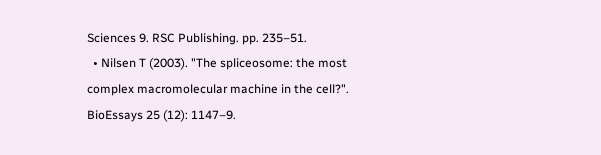Sciences 9. RSC Publishing. pp. 235–51.
  • Nilsen T (2003). "The spliceosome: the most complex macromolecular machine in the cell?". BioEssays 25 (12): 1147–9.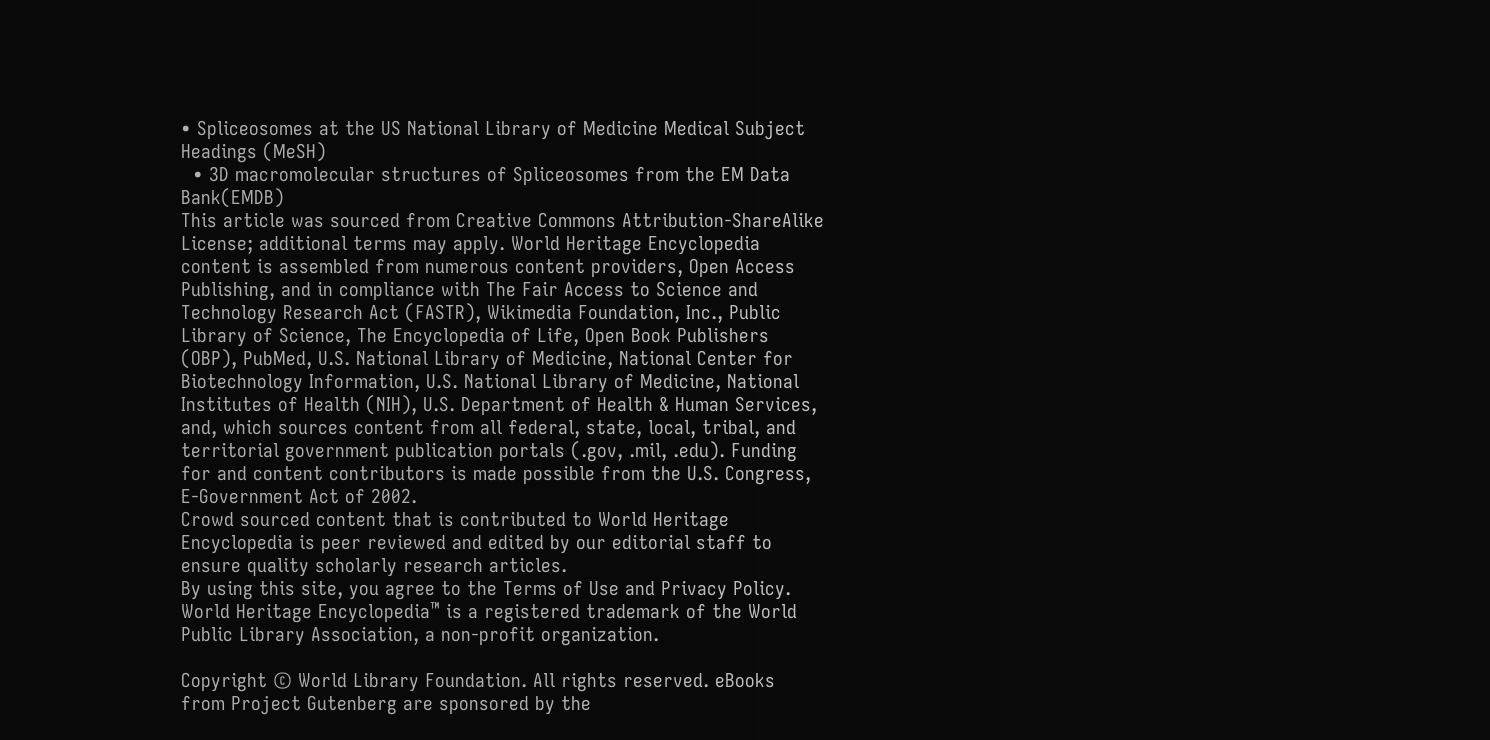• Spliceosomes at the US National Library of Medicine Medical Subject Headings (MeSH)
  • 3D macromolecular structures of Spliceosomes from the EM Data Bank(EMDB)
This article was sourced from Creative Commons Attribution-ShareAlike License; additional terms may apply. World Heritage Encyclopedia content is assembled from numerous content providers, Open Access Publishing, and in compliance with The Fair Access to Science and Technology Research Act (FASTR), Wikimedia Foundation, Inc., Public Library of Science, The Encyclopedia of Life, Open Book Publishers (OBP), PubMed, U.S. National Library of Medicine, National Center for Biotechnology Information, U.S. National Library of Medicine, National Institutes of Health (NIH), U.S. Department of Health & Human Services, and, which sources content from all federal, state, local, tribal, and territorial government publication portals (.gov, .mil, .edu). Funding for and content contributors is made possible from the U.S. Congress, E-Government Act of 2002.
Crowd sourced content that is contributed to World Heritage Encyclopedia is peer reviewed and edited by our editorial staff to ensure quality scholarly research articles.
By using this site, you agree to the Terms of Use and Privacy Policy. World Heritage Encyclopedia™ is a registered trademark of the World Public Library Association, a non-profit organization.

Copyright © World Library Foundation. All rights reserved. eBooks from Project Gutenberg are sponsored by the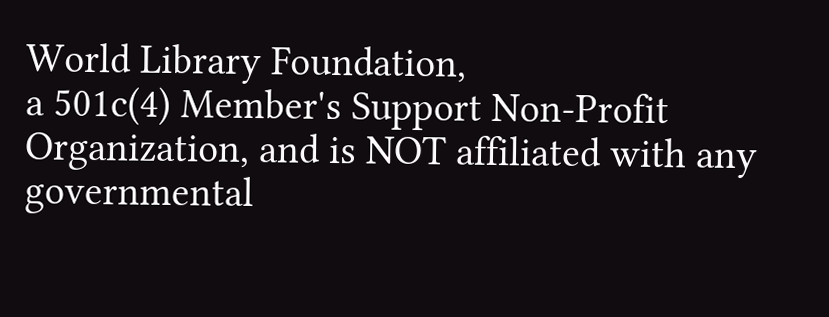World Library Foundation,
a 501c(4) Member's Support Non-Profit Organization, and is NOT affiliated with any governmental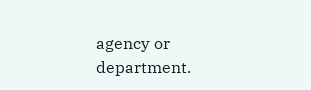agency or department.